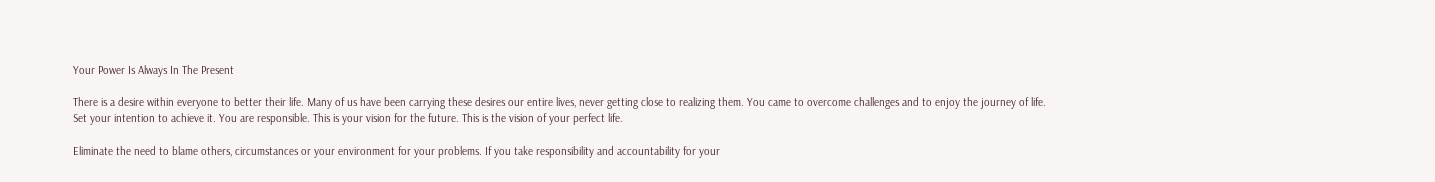Your Power Is Always In The Present

There is a desire within everyone to better their life. Many of us have been carrying these desires our entire lives, never getting close to realizing them. You came to overcome challenges and to enjoy the journey of life. Set your intention to achieve it. You are responsible. This is your vision for the future. This is the vision of your perfect life.

Eliminate the need to blame others, circumstances or your environment for your problems. If you take responsibility and accountability for your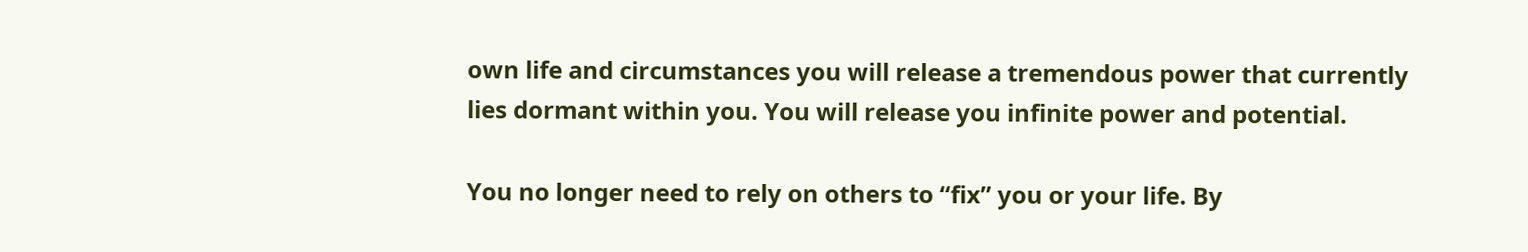own life and circumstances you will release a tremendous power that currently lies dormant within you. You will release you infinite power and potential.

You no longer need to rely on others to “fix” you or your life. By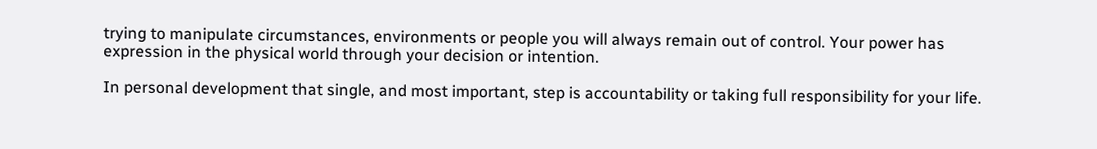trying to manipulate circumstances, environments or people you will always remain out of control. Your power has expression in the physical world through your decision or intention.

In personal development that single, and most important, step is accountability or taking full responsibility for your life.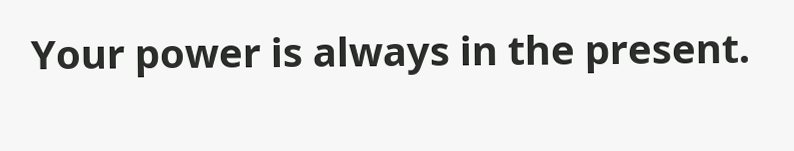Your power is always in the present.